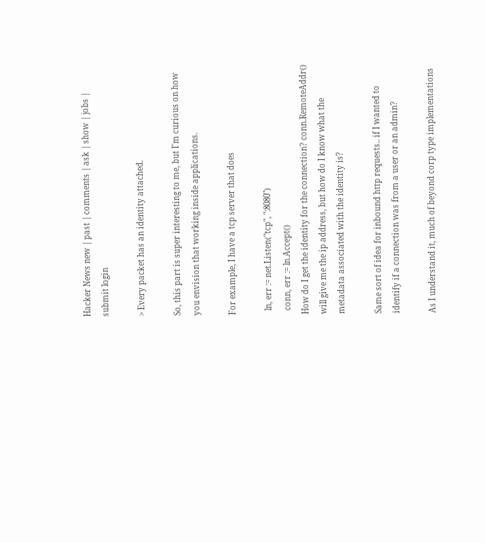Hacker News new | past | comments | ask | show | jobs | submit login

> Every packet has an identity attached.

So, this part is super interesting to me, but I'm curious on how you envision that working inside applications.

For example, I have a tcp server that does

  ln, err := net.Listen("tcp", ":8080")
  conn, err := ln.Accept()
How do I get the identity for the connection? conn.RemoteAddr() will give me the ip address, but how do I know what the metadata associated with the identity is?

Same sort of idea for inbound http requests.. if I wanted to identify if a connection was from a user or an admin?

As I understand it, much of beyond corp type implementations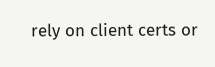rely on client certs or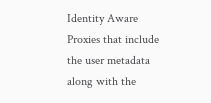Identity Aware Proxies that include the user metadata along with the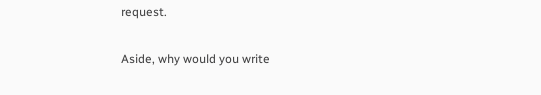request.

Aside, why would you write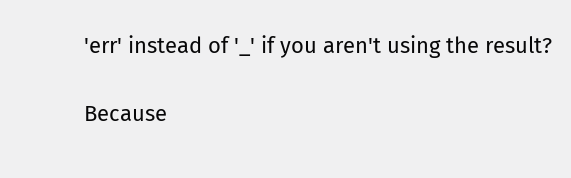'err' instead of '_' if you aren't using the result?

Because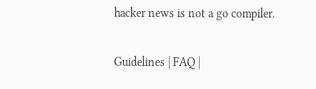hacker news is not a go compiler.

Guidelines | FAQ |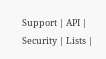Support | API | Security | Lists |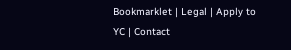Bookmarklet | Legal | Apply to YC | Contact